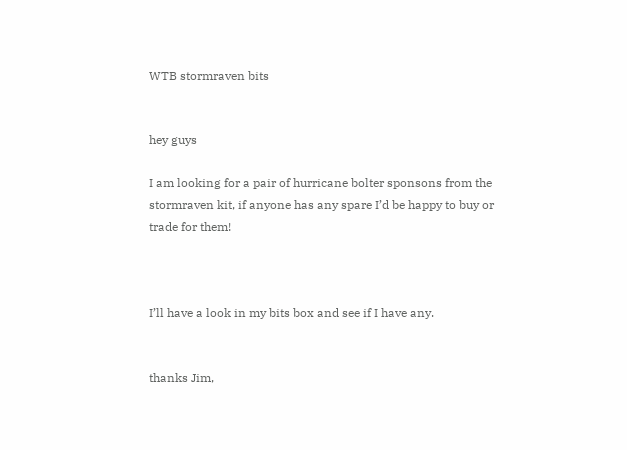WTB stormraven bits


hey guys

I am looking for a pair of hurricane bolter sponsons from the stormraven kit, if anyone has any spare I’d be happy to buy or trade for them!



I’ll have a look in my bits box and see if I have any.


thanks Jim,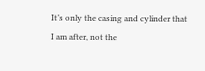It’s only the casing and cylinder that I am after, not the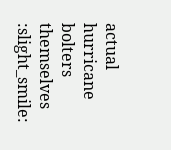actual hurricane bolters themselves :slight_smile: